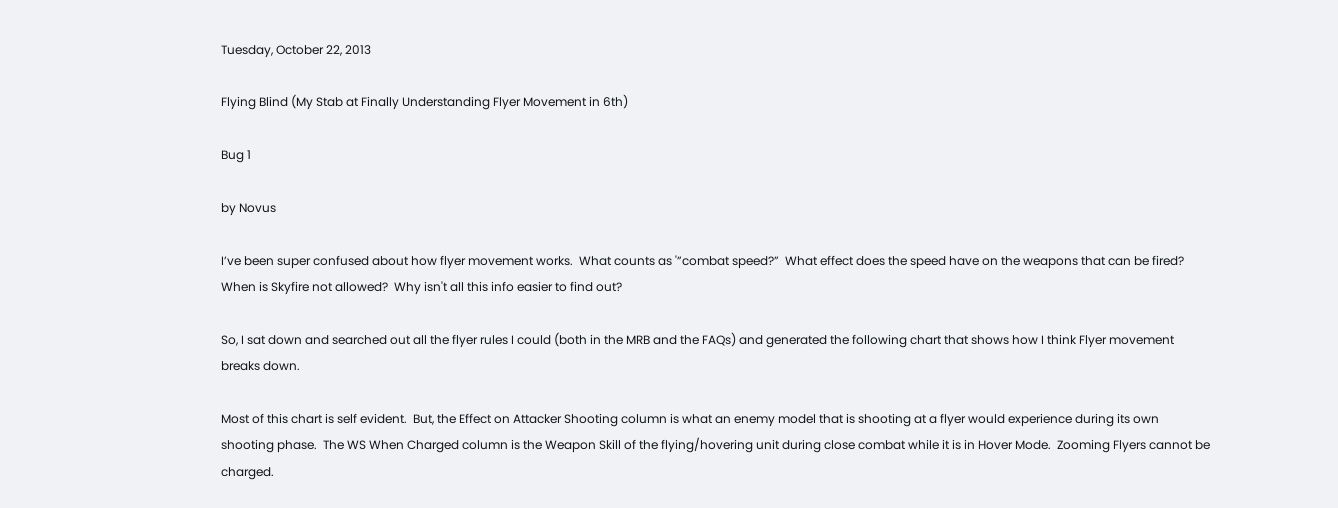Tuesday, October 22, 2013

Flying Blind (My Stab at Finally Understanding Flyer Movement in 6th)

Bug 1

by Novus

I’ve been super confused about how flyer movement works.  What counts as '”combat speed?”  What effect does the speed have on the weapons that can be fired?  When is Skyfire not allowed?  Why isn't all this info easier to find out?

So, I sat down and searched out all the flyer rules I could (both in the MRB and the FAQs) and generated the following chart that shows how I think Flyer movement breaks down.

Most of this chart is self evident.  But, the Effect on Attacker Shooting column is what an enemy model that is shooting at a flyer would experience during its own shooting phase.  The WS When Charged column is the Weapon Skill of the flying/hovering unit during close combat while it is in Hover Mode.  Zooming Flyers cannot be charged.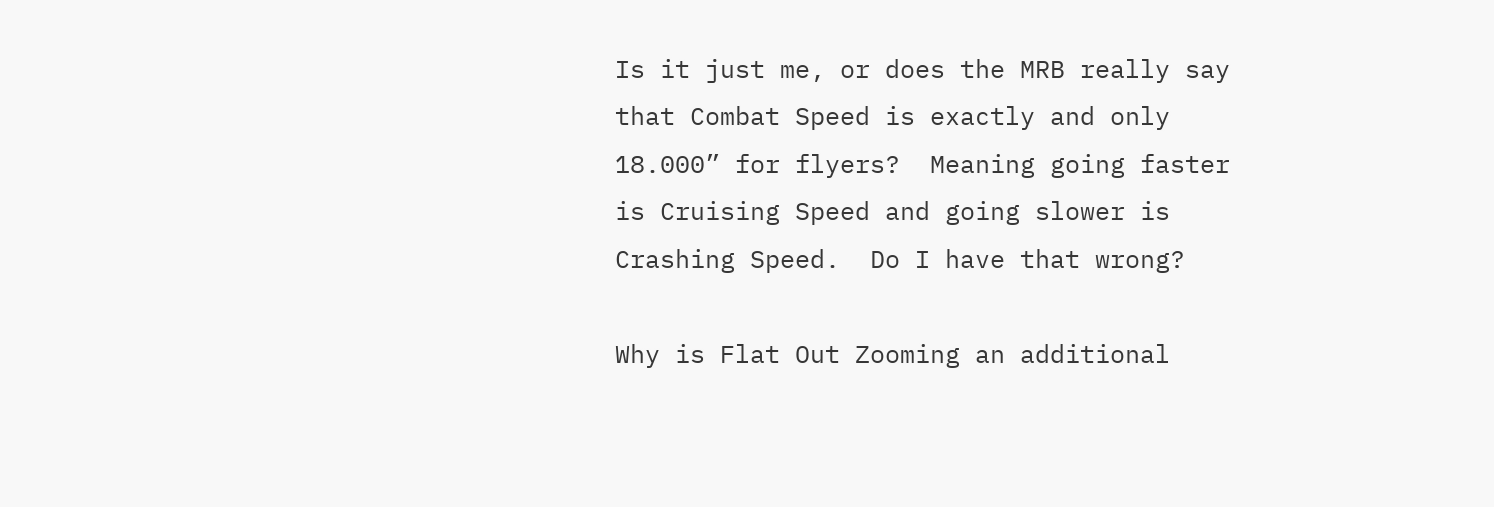Is it just me, or does the MRB really say that Combat Speed is exactly and only 18.000” for flyers?  Meaning going faster is Cruising Speed and going slower is Crashing Speed.  Do I have that wrong?

Why is Flat Out Zooming an additional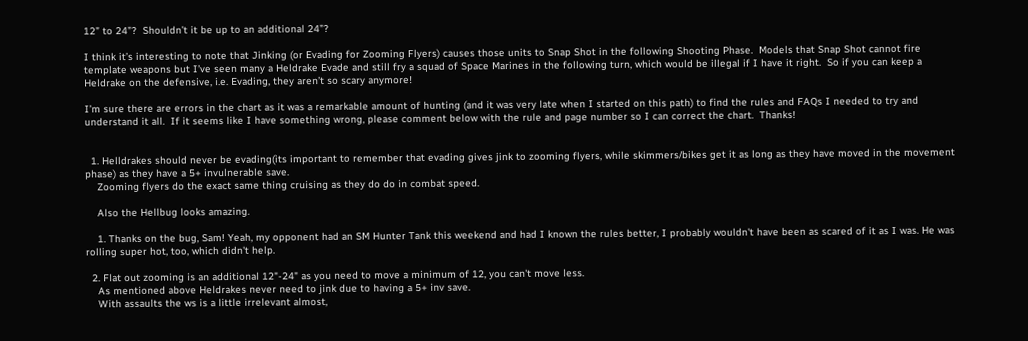12” to 24”?  Shouldn’t it be up to an additional 24”?

I think it’s interesting to note that Jinking (or Evading for Zooming Flyers) causes those units to Snap Shot in the following Shooting Phase.  Models that Snap Shot cannot fire template weapons but I’ve seen many a Heldrake Evade and still fry a squad of Space Marines in the following turn, which would be illegal if I have it right.  So if you can keep a Heldrake on the defensive, i.e. Evading, they aren’t so scary anymore!

I’m sure there are errors in the chart as it was a remarkable amount of hunting (and it was very late when I started on this path) to find the rules and FAQs I needed to try and understand it all.  If it seems like I have something wrong, please comment below with the rule and page number so I can correct the chart.  Thanks!


  1. Helldrakes should never be evading(its important to remember that evading gives jink to zooming flyers, while skimmers/bikes get it as long as they have moved in the movement phase) as they have a 5+ invulnerable save.
    Zooming flyers do the exact same thing cruising as they do do in combat speed.

    Also the Hellbug looks amazing.

    1. Thanks on the bug, Sam! Yeah, my opponent had an SM Hunter Tank this weekend and had I known the rules better, I probably wouldn't have been as scared of it as I was. He was rolling super hot, too, which didn't help.

  2. Flat out zooming is an additional 12"-24" as you need to move a minimum of 12, you can't move less.
    As mentioned above Heldrakes never need to jink due to having a 5+ inv save.
    With assaults the ws is a little irrelevant almost,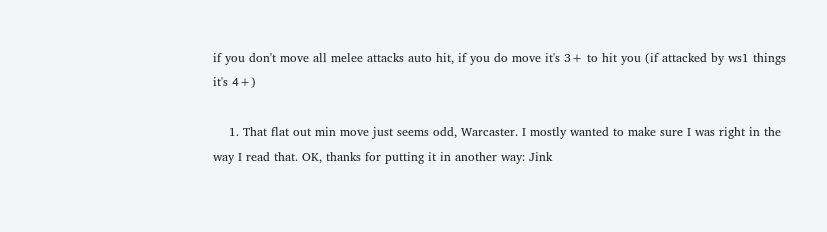if you don't move all melee attacks auto hit, if you do move it's 3+ to hit you (if attacked by ws1 things it's 4+)

    1. That flat out min move just seems odd, Warcaster. I mostly wanted to make sure I was right in the way I read that. OK, thanks for putting it in another way: Jink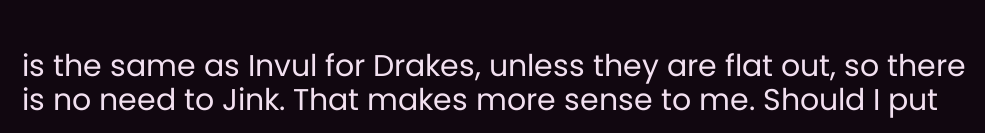is the same as Invul for Drakes, unless they are flat out, so there is no need to Jink. That makes more sense to me. Should I put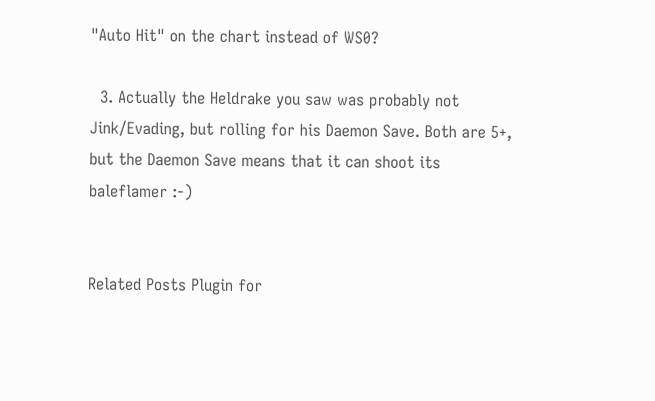"Auto Hit" on the chart instead of WS0?

  3. Actually the Heldrake you saw was probably not Jink/Evading, but rolling for his Daemon Save. Both are 5+, but the Daemon Save means that it can shoot its baleflamer :-)


Related Posts Plugin for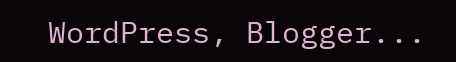WordPress, Blogger...